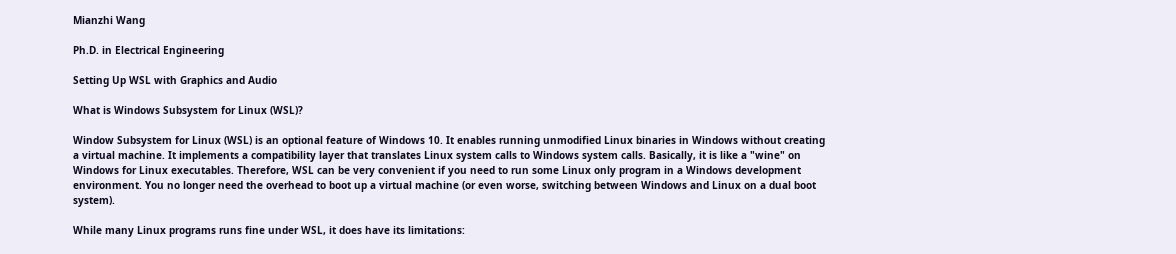Mianzhi Wang

Ph.D. in Electrical Engineering

Setting Up WSL with Graphics and Audio

What is Windows Subsystem for Linux (WSL)?

Window Subsystem for Linux (WSL) is an optional feature of Windows 10. It enables running unmodified Linux binaries in Windows without creating a virtual machine. It implements a compatibility layer that translates Linux system calls to Windows system calls. Basically, it is like a "wine" on Windows for Linux executables. Therefore, WSL can be very convenient if you need to run some Linux only program in a Windows development environment. You no longer need the overhead to boot up a virtual machine (or even worse, switching between Windows and Linux on a dual boot system).

While many Linux programs runs fine under WSL, it does have its limitations: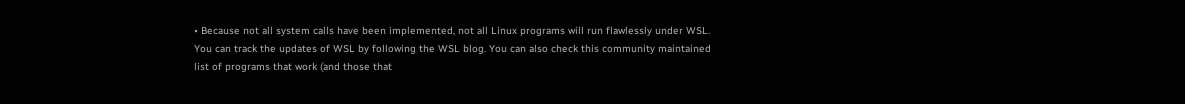• Because not all system calls have been implemented, not all Linux programs will run flawlessly under WSL. You can track the updates of WSL by following the WSL blog. You can also check this community maintained list of programs that work (and those that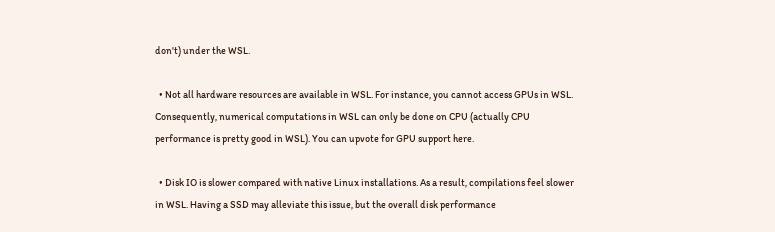don't) under the WSL.

  • Not all hardware resources are available in WSL. For instance, you cannot access GPUs in WSL. Consequently, numerical computations in WSL can only be done on CPU (actually CPU performance is pretty good in WSL). You can upvote for GPU support here.

  • Disk IO is slower compared with native Linux installations. As a result, compilations feel slower in WSL. Having a SSD may alleviate this issue, but the overall disk performance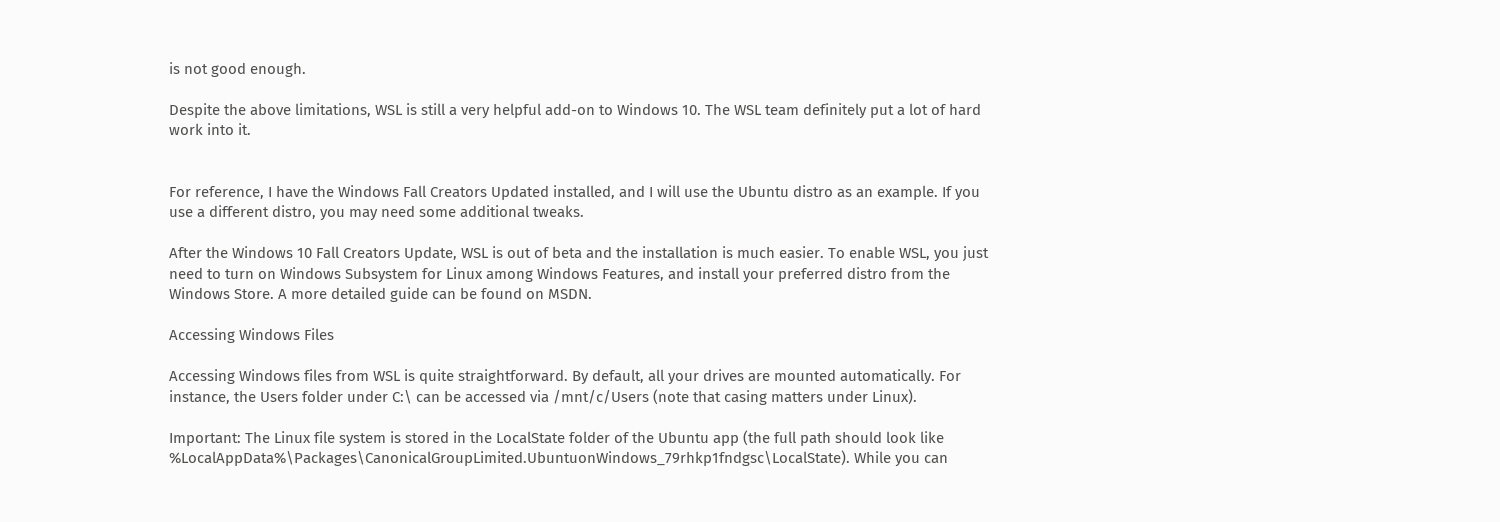is not good enough.

Despite the above limitations, WSL is still a very helpful add-on to Windows 10. The WSL team definitely put a lot of hard work into it.


For reference, I have the Windows Fall Creators Updated installed, and I will use the Ubuntu distro as an example. If you use a different distro, you may need some additional tweaks.

After the Windows 10 Fall Creators Update, WSL is out of beta and the installation is much easier. To enable WSL, you just need to turn on Windows Subsystem for Linux among Windows Features, and install your preferred distro from the Windows Store. A more detailed guide can be found on MSDN.

Accessing Windows Files

Accessing Windows files from WSL is quite straightforward. By default, all your drives are mounted automatically. For instance, the Users folder under C:\ can be accessed via /mnt/c/Users (note that casing matters under Linux).

Important: The Linux file system is stored in the LocalState folder of the Ubuntu app (the full path should look like %LocalAppData%\Packages\CanonicalGroupLimited.UbuntuonWindows_79rhkp1fndgsc\LocalState). While you can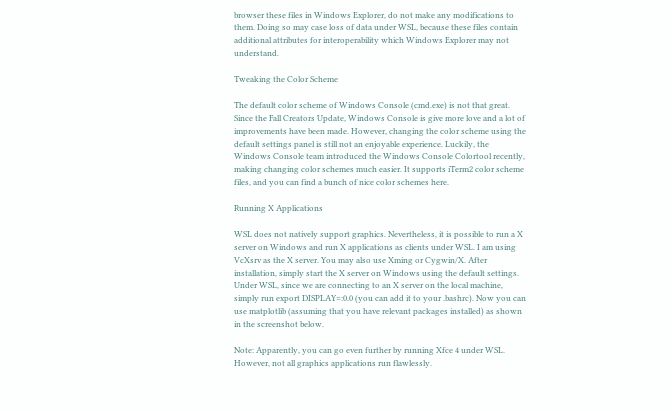browser these files in Windows Explorer, do not make any modifications to them. Doing so may case loss of data under WSL, because these files contain additional attributes for interoperability which Windows Explorer may not understand.

Tweaking the Color Scheme

The default color scheme of Windows Console (cmd.exe) is not that great. Since the Fall Creators Update, Windows Console is give more love and a lot of improvements have been made. However, changing the color scheme using the default settings panel is still not an enjoyable experience. Luckily, the Windows Console team introduced the Windows Console Colortool recently, making changing color schemes much easier. It supports iTerm2 color scheme files, and you can find a bunch of nice color schemes here.

Running X Applications

WSL does not natively support graphics. Nevertheless, it is possible to run a X server on Windows and run X applications as clients under WSL. I am using VcXsrv as the X server. You may also use Xming or Cygwin/X. After installation, simply start the X server on Windows using the default settings. Under WSL, since we are connecting to an X server on the local machine, simply run export DISPLAY=:0.0 (you can add it to your .bashrc). Now you can use matplotlib (assuming that you have relevant packages installed) as shown in the screenshot below.

Note: Apparently, you can go even further by running Xfce 4 under WSL. However, not all graphics applications run flawlessly.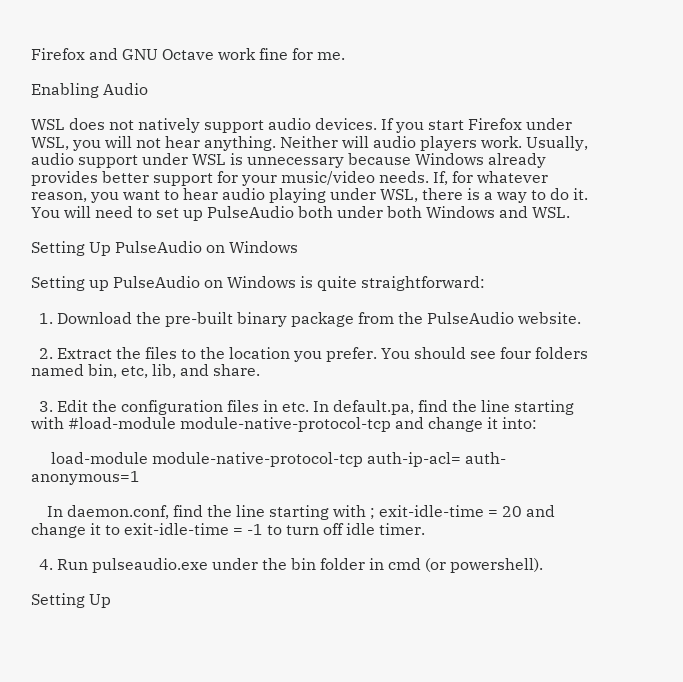Firefox and GNU Octave work fine for me.

Enabling Audio

WSL does not natively support audio devices. If you start Firefox under WSL, you will not hear anything. Neither will audio players work. Usually, audio support under WSL is unnecessary because Windows already provides better support for your music/video needs. If, for whatever reason, you want to hear audio playing under WSL, there is a way to do it. You will need to set up PulseAudio both under both Windows and WSL.

Setting Up PulseAudio on Windows

Setting up PulseAudio on Windows is quite straightforward:

  1. Download the pre-built binary package from the PulseAudio website.

  2. Extract the files to the location you prefer. You should see four folders named bin, etc, lib, and share.

  3. Edit the configuration files in etc. In default.pa, find the line starting with #load-module module-native-protocol-tcp and change it into:

     load-module module-native-protocol-tcp auth-ip-acl= auth-anonymous=1

    In daemon.conf, find the line starting with ; exit-idle-time = 20 and change it to exit-idle-time = -1 to turn off idle timer.

  4. Run pulseaudio.exe under the bin folder in cmd (or powershell).

Setting Up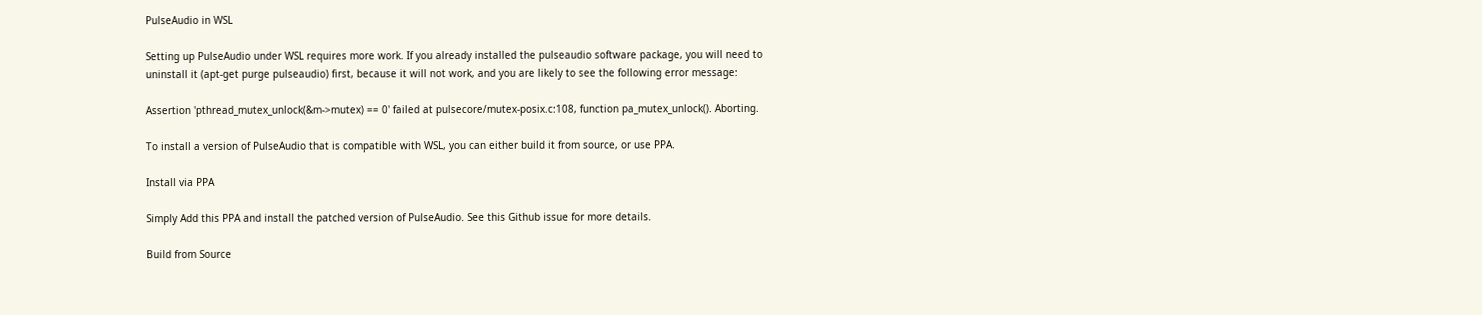PulseAudio in WSL

Setting up PulseAudio under WSL requires more work. If you already installed the pulseaudio software package, you will need to uninstall it (apt-get purge pulseaudio) first, because it will not work, and you are likely to see the following error message:

Assertion 'pthread_mutex_unlock(&m->mutex) == 0' failed at pulsecore/mutex-posix.c:108, function pa_mutex_unlock(). Aborting.

To install a version of PulseAudio that is compatible with WSL, you can either build it from source, or use PPA.

Install via PPA

Simply Add this PPA and install the patched version of PulseAudio. See this Github issue for more details.

Build from Source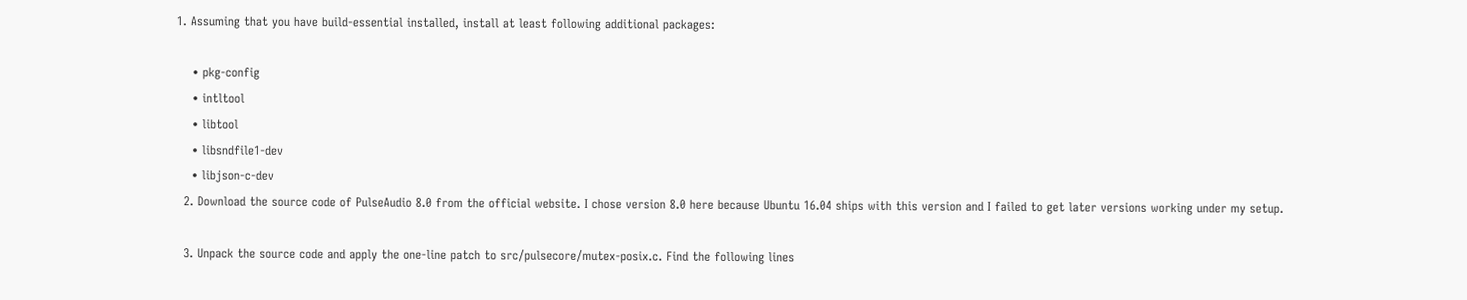1. Assuming that you have build-essential installed, install at least following additional packages:

    • pkg-config
    • intltool
    • libtool
    • libsndfile1-dev
    • libjson-c-dev
  2. Download the source code of PulseAudio 8.0 from the official website. I chose version 8.0 here because Ubuntu 16.04 ships with this version and I failed to get later versions working under my setup.

  3. Unpack the source code and apply the one-line patch to src/pulsecore/mutex-posix.c. Find the following lines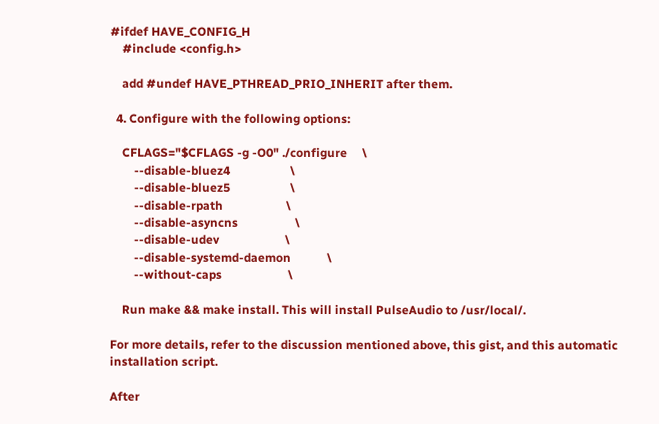#ifdef HAVE_CONFIG_H
    #include <config.h>

    add #undef HAVE_PTHREAD_PRIO_INHERIT after them.

  4. Configure with the following options:

    CFLAGS="$CFLAGS -g -O0" ./configure     \
        --disable-bluez4                    \
        --disable-bluez5                    \
        --disable-rpath                     \
        --disable-asyncns                   \
        --disable-udev                      \
        --disable-systemd-daemon            \
        --without-caps                      \

    Run make && make install. This will install PulseAudio to /usr/local/.

For more details, refer to the discussion mentioned above, this gist, and this automatic installation script.

After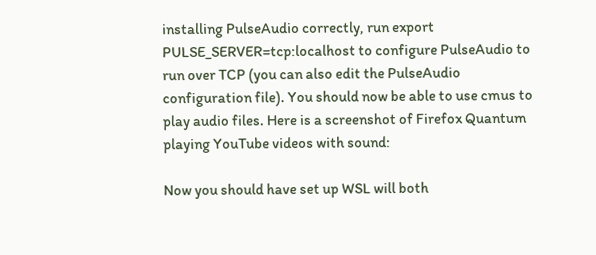installing PulseAudio correctly, run export PULSE_SERVER=tcp:localhost to configure PulseAudio to run over TCP (you can also edit the PulseAudio configuration file). You should now be able to use cmus to play audio files. Here is a screenshot of Firefox Quantum playing YouTube videos with sound:

Now you should have set up WSL will both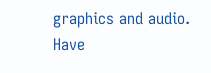graphics and audio. Have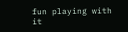fun playing with it